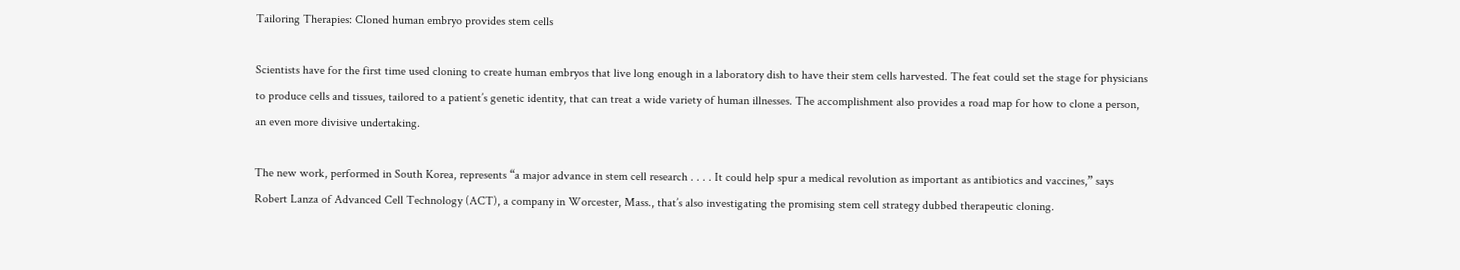Tailoring Therapies: Cloned human embryo provides stem cells

Scientists have for the first time used cloning to create human embryos that live long enough in a laboratory dish to have their stem cells harvested. The feat could set the stage for physicians to produce cells and tissues, tailored to a patient’s genetic identity, that can treat a wide variety of human illnesses. The accomplishment also provides a road map for how to clone a person, an even more divisive undertaking.

The new work, performed in South Korea, represents “a major advance in stem cell research . . . . It could help spur a medical revolution as important as antibiotics and vaccines,” says Robert Lanza of Advanced Cell Technology (ACT), a company in Worcester, Mass., that’s also investigating the promising stem cell strategy dubbed therapeutic cloning.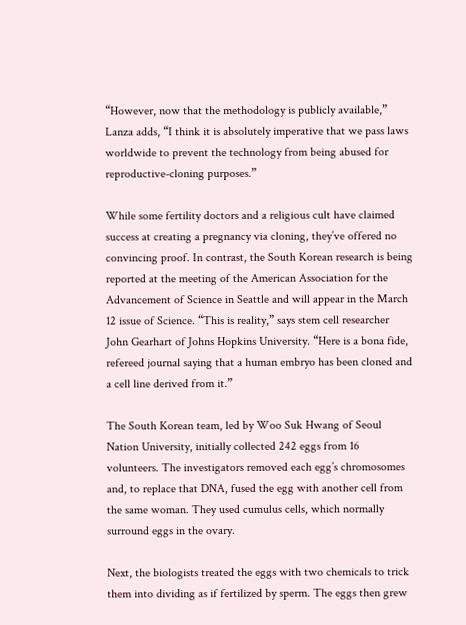“However, now that the methodology is publicly available,” Lanza adds, “I think it is absolutely imperative that we pass laws worldwide to prevent the technology from being abused for reproductive-cloning purposes.”

While some fertility doctors and a religious cult have claimed success at creating a pregnancy via cloning, they’ve offered no convincing proof. In contrast, the South Korean research is being reported at the meeting of the American Association for the Advancement of Science in Seattle and will appear in the March 12 issue of Science. “This is reality,” says stem cell researcher John Gearhart of Johns Hopkins University. “Here is a bona fide, refereed journal saying that a human embryo has been cloned and a cell line derived from it.”

The South Korean team, led by Woo Suk Hwang of Seoul Nation University, initially collected 242 eggs from 16 volunteers. The investigators removed each egg’s chromosomes and, to replace that DNA, fused the egg with another cell from the same woman. They used cumulus cells, which normally surround eggs in the ovary.

Next, the biologists treated the eggs with two chemicals to trick them into dividing as if fertilized by sperm. The eggs then grew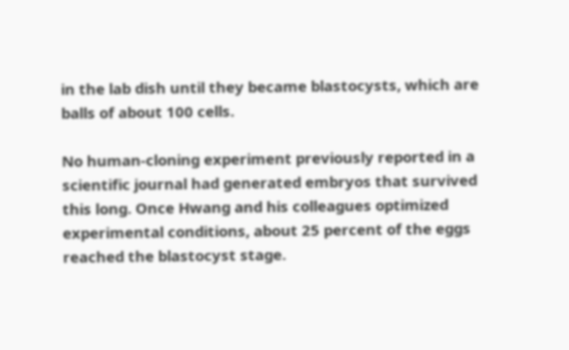in the lab dish until they became blastocysts, which are balls of about 100 cells.

No human-cloning experiment previously reported in a scientific journal had generated embryos that survived this long. Once Hwang and his colleagues optimized experimental conditions, about 25 percent of the eggs reached the blastocyst stage.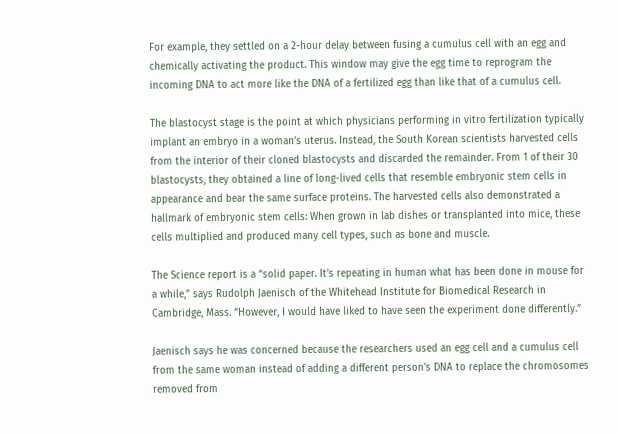For example, they settled on a 2-hour delay between fusing a cumulus cell with an egg and chemically activating the product. This window may give the egg time to reprogram the incoming DNA to act more like the DNA of a fertilized egg than like that of a cumulus cell.

The blastocyst stage is the point at which physicians performing in vitro fertilization typically implant an embryo in a woman’s uterus. Instead, the South Korean scientists harvested cells from the interior of their cloned blastocysts and discarded the remainder. From 1 of their 30 blastocysts, they obtained a line of long-lived cells that resemble embryonic stem cells in appearance and bear the same surface proteins. The harvested cells also demonstrated a hallmark of embryonic stem cells: When grown in lab dishes or transplanted into mice, these cells multiplied and produced many cell types, such as bone and muscle.

The Science report is a “solid paper. It’s repeating in human what has been done in mouse for a while,” says Rudolph Jaenisch of the Whitehead Institute for Biomedical Research in Cambridge, Mass. “However, I would have liked to have seen the experiment done differently.”

Jaenisch says he was concerned because the researchers used an egg cell and a cumulus cell from the same woman instead of adding a different person’s DNA to replace the chromosomes removed from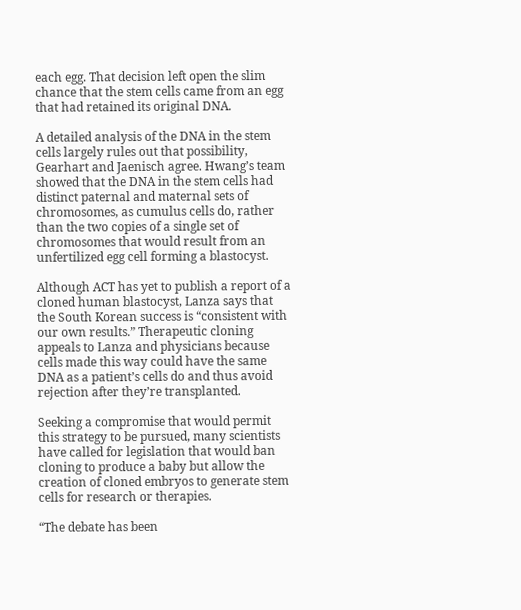each egg. That decision left open the slim chance that the stem cells came from an egg that had retained its original DNA.

A detailed analysis of the DNA in the stem cells largely rules out that possibility, Gearhart and Jaenisch agree. Hwang’s team showed that the DNA in the stem cells had distinct paternal and maternal sets of chromosomes, as cumulus cells do, rather than the two copies of a single set of chromosomes that would result from an unfertilized egg cell forming a blastocyst.

Although ACT has yet to publish a report of a cloned human blastocyst, Lanza says that the South Korean success is “consistent with our own results.” Therapeutic cloning appeals to Lanza and physicians because cells made this way could have the same DNA as a patient’s cells do and thus avoid rejection after they’re transplanted.

Seeking a compromise that would permit this strategy to be pursued, many scientists have called for legislation that would ban cloning to produce a baby but allow the creation of cloned embryos to generate stem cells for research or therapies.

“The debate has been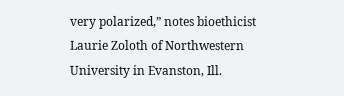very polarized,” notes bioethicist Laurie Zoloth of Northwestern University in Evanston, Ill.